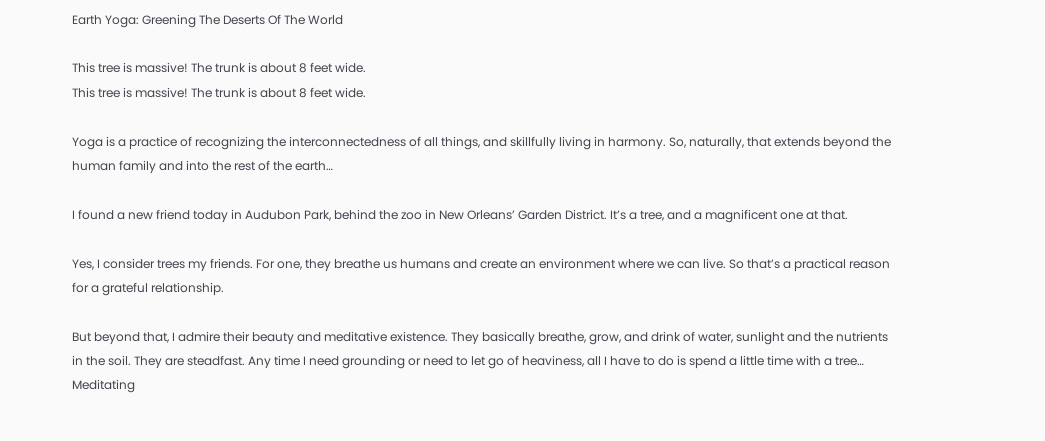Earth Yoga: Greening The Deserts Of The World

This tree is massive! The trunk is about 8 feet wide.
This tree is massive! The trunk is about 8 feet wide.

Yoga is a practice of recognizing the interconnectedness of all things, and skillfully living in harmony. So, naturally, that extends beyond the human family and into the rest of the earth…

I found a new friend today in Audubon Park, behind the zoo in New Orleans’ Garden District. It’s a tree, and a magnificent one at that.

Yes, I consider trees my friends. For one, they breathe us humans and create an environment where we can live. So that’s a practical reason for a grateful relationship.

But beyond that, I admire their beauty and meditative existence. They basically breathe, grow, and drink of water, sunlight and the nutrients in the soil. They are steadfast. Any time I need grounding or need to let go of heaviness, all I have to do is spend a little time with a tree… Meditating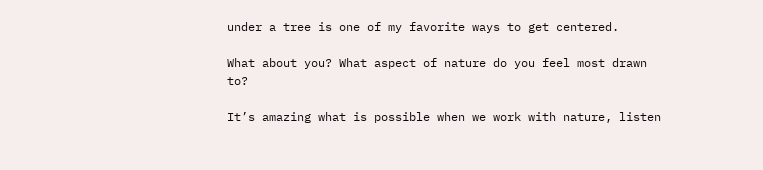under a tree is one of my favorite ways to get centered.

What about you? What aspect of nature do you feel most drawn to?

It’s amazing what is possible when we work with nature, listen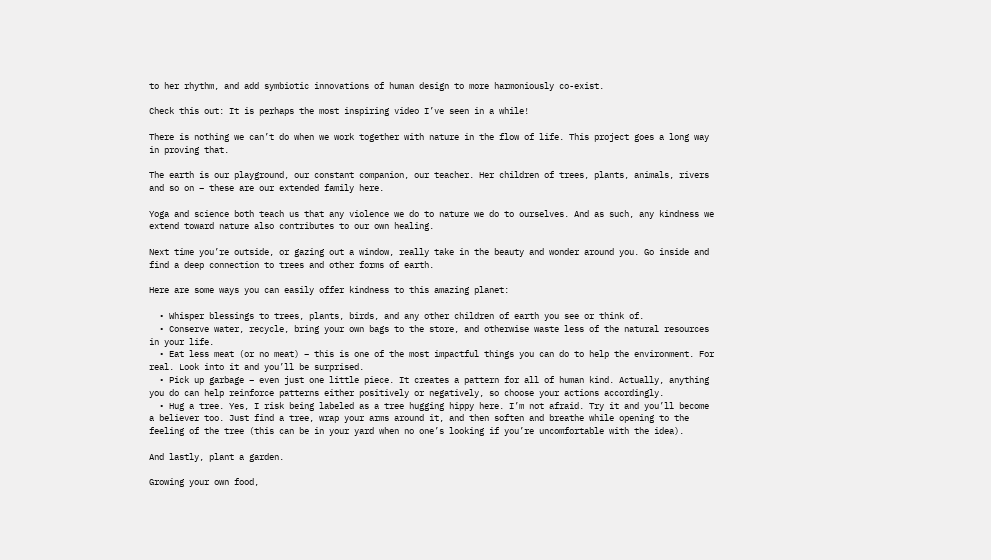to her rhythm, and add symbiotic innovations of human design to more harmoniously co-exist.

Check this out: It is perhaps the most inspiring video I’ve seen in a while!

There is nothing we can’t do when we work together with nature in the flow of life. This project goes a long way in proving that.

The earth is our playground, our constant companion, our teacher. Her children of trees, plants, animals, rivers and so on – these are our extended family here.

Yoga and science both teach us that any violence we do to nature we do to ourselves. And as such, any kindness we extend toward nature also contributes to our own healing.

Next time you’re outside, or gazing out a window, really take in the beauty and wonder around you. Go inside and find a deep connection to trees and other forms of earth.

Here are some ways you can easily offer kindness to this amazing planet:

  • Whisper blessings to trees, plants, birds, and any other children of earth you see or think of.
  • Conserve water, recycle, bring your own bags to the store, and otherwise waste less of the natural resources in your life.
  • Eat less meat (or no meat) – this is one of the most impactful things you can do to help the environment. For real. Look into it and you’ll be surprised.
  • Pick up garbage – even just one little piece. It creates a pattern for all of human kind. Actually, anything you do can help reinforce patterns either positively or negatively, so choose your actions accordingly.
  • Hug a tree. Yes, I risk being labeled as a tree hugging hippy here. I’m not afraid. Try it and you’ll become a believer too. Just find a tree, wrap your arms around it, and then soften and breathe while opening to the feeling of the tree (this can be in your yard when no one’s looking if you’re uncomfortable with the idea).

And lastly, plant a garden.

Growing your own food,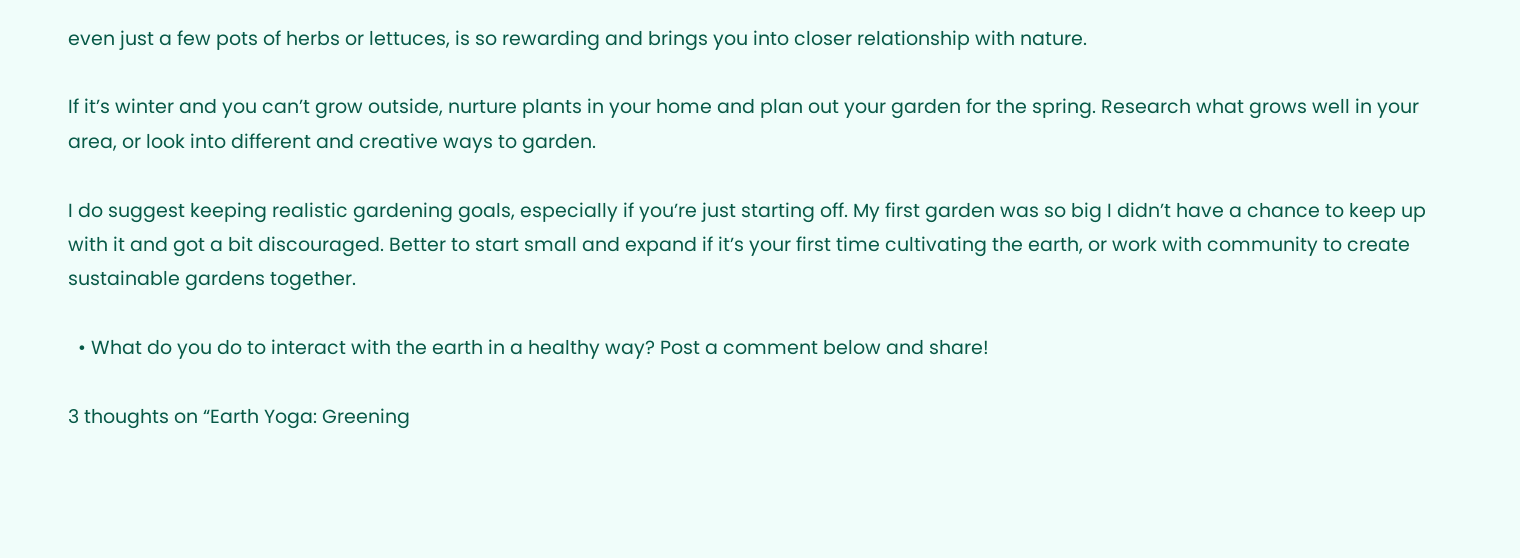even just a few pots of herbs or lettuces, is so rewarding and brings you into closer relationship with nature.

If it’s winter and you can’t grow outside, nurture plants in your home and plan out your garden for the spring. Research what grows well in your area, or look into different and creative ways to garden.

I do suggest keeping realistic gardening goals, especially if you’re just starting off. My first garden was so big I didn’t have a chance to keep up with it and got a bit discouraged. Better to start small and expand if it’s your first time cultivating the earth, or work with community to create sustainable gardens together.

  • What do you do to interact with the earth in a healthy way? Post a comment below and share!

3 thoughts on “Earth Yoga: Greening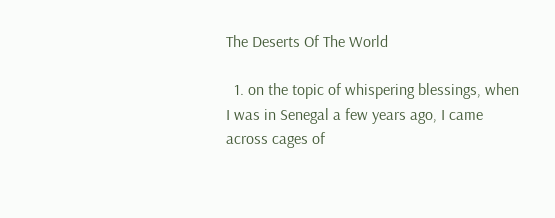The Deserts Of The World

  1. on the topic of whispering blessings, when I was in Senegal a few years ago, I came across cages of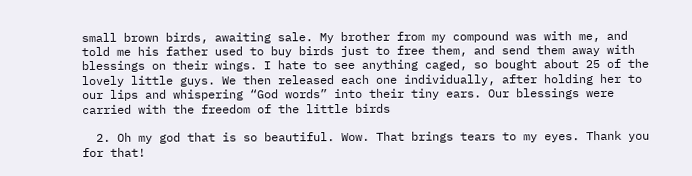small brown birds, awaiting sale. My brother from my compound was with me, and told me his father used to buy birds just to free them, and send them away with blessings on their wings. I hate to see anything caged, so bought about 25 of the lovely little guys. We then released each one individually, after holding her to our lips and whispering “God words” into their tiny ears. Our blessings were carried with the freedom of the little birds

  2. Oh my god that is so beautiful. Wow. That brings tears to my eyes. Thank you for that!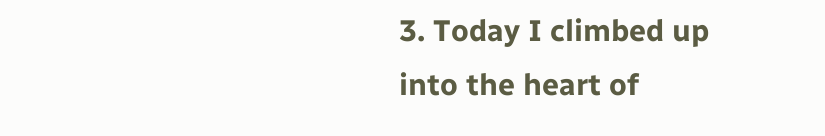3. Today I climbed up into the heart of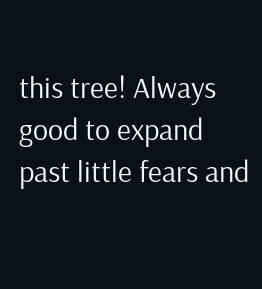this tree! Always good to expand past little fears and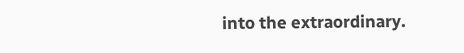into the extraordinary.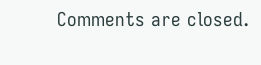Comments are closed.